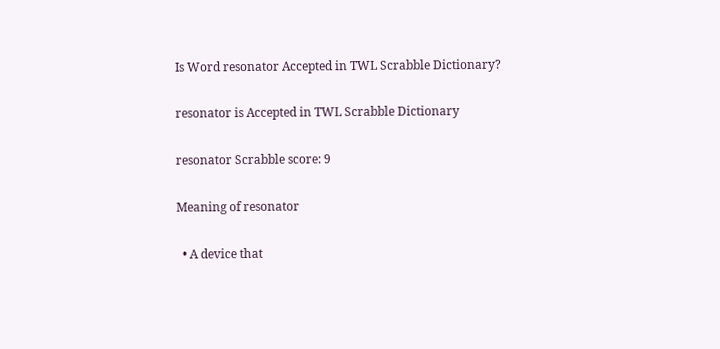Is Word resonator Accepted in TWL Scrabble Dictionary?

resonator is Accepted in TWL Scrabble Dictionary

resonator Scrabble score: 9

Meaning of resonator

  • A device that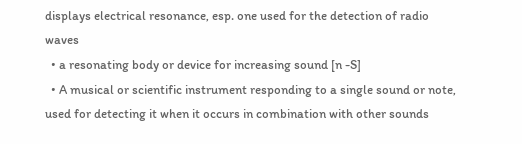displays electrical resonance, esp. one used for the detection of radio waves
  • a resonating body or device for increasing sound [n -S]
  • A musical or scientific instrument responding to a single sound or note, used for detecting it when it occurs in combination with other sounds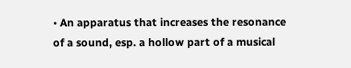• An apparatus that increases the resonance of a sound, esp. a hollow part of a musical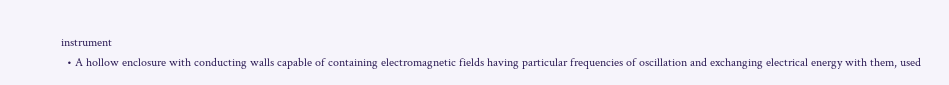instrument
  • A hollow enclosure with conducting walls capable of containing electromagnetic fields having particular frequencies of oscillation and exchanging electrical energy with them, used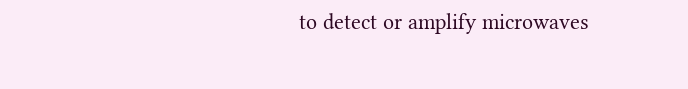to detect or amplify microwaves